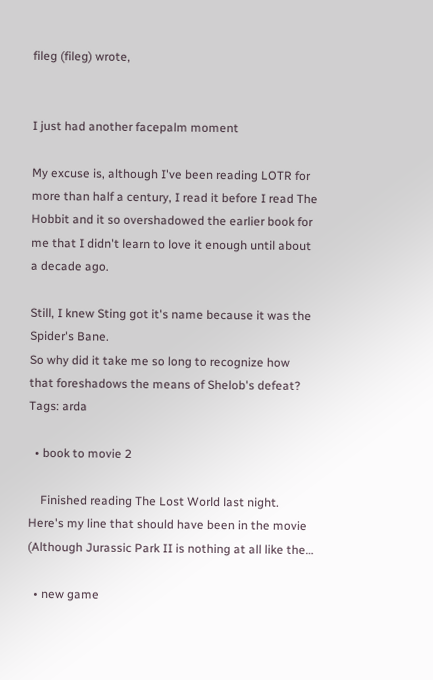fileg (fileg) wrote,


I just had another facepalm moment

My excuse is, although I've been reading LOTR for more than half a century, I read it before I read The Hobbit and it so overshadowed the earlier book for me that I didn't learn to love it enough until about a decade ago.

Still, I knew Sting got it's name because it was the Spider's Bane.
So why did it take me so long to recognize how that foreshadows the means of Shelob's defeat?
Tags: arda

  • book to movie 2

    Finished reading The Lost World last night. Here's my line that should have been in the movie (Although Jurassic Park II is nothing at all like the…

  • new game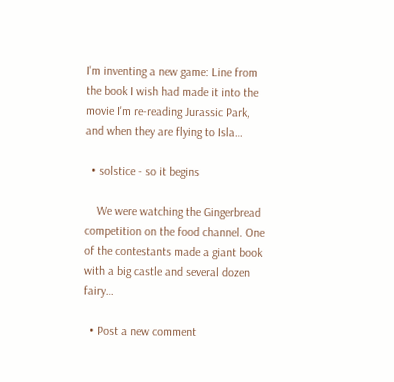I'm inventing a new game: Line from the book I wish had made it into the movie I'm re-reading Jurassic Park, and when they are flying to Isla…

  • solstice - so it begins

    We were watching the Gingerbread competition on the food channel. One of the contestants made a giant book with a big castle and several dozen fairy…

  • Post a new comment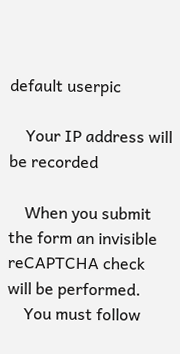default userpic

    Your IP address will be recorded

    When you submit the form an invisible reCAPTCHA check will be performed.
    You must follow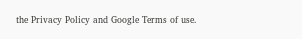the Privacy Policy and Google Terms of use.